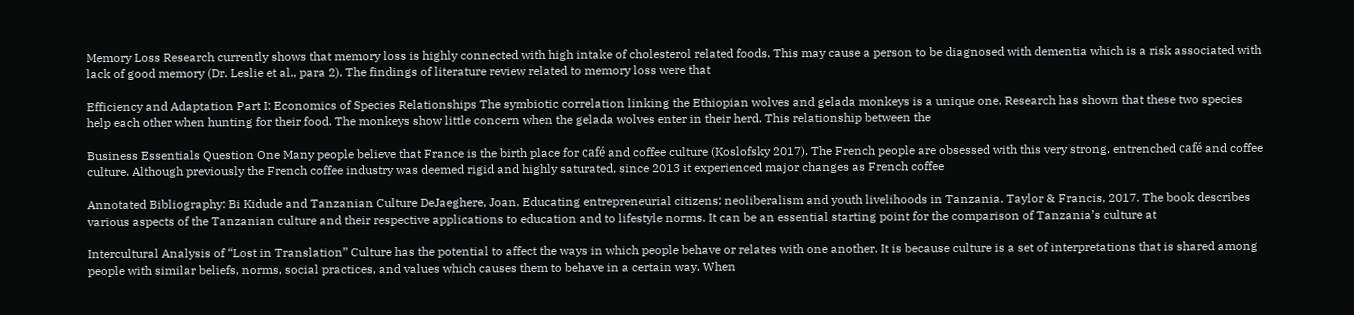Memory Loss Research currently shows that memory loss is highly connected with high intake of cholesterol related foods. This may cause a person to be diagnosed with dementia which is a risk associated with lack of good memory (Dr. Leslie et al., para 2). The findings of literature review related to memory loss were that

Efficiency and Adaptation Part I: Economics of Species Relationships The symbiotic correlation linking the Ethiopian wolves and gelada monkeys is a unique one. Research has shown that these two species help each other when hunting for their food. The monkeys show little concern when the gelada wolves enter in their herd. This relationship between the

Business Essentials Question One Many people believe that France is the birth place for café and coffee culture (Koslofsky 2017). The French people are obsessed with this very strong, entrenched café and coffee culture. Although previously the French coffee industry was deemed rigid and highly saturated, since 2013 it experienced major changes as French coffee

Annotated Bibliography: Bi Kidude and Tanzanian Culture DeJaeghere, Joan. Educating entrepreneurial citizens: neoliberalism and youth livelihoods in Tanzania. Taylor & Francis, 2017. The book describes various aspects of the Tanzanian culture and their respective applications to education and to lifestyle norms. It can be an essential starting point for the comparison of Tanzania’s culture at

Intercultural Analysis of “Lost in Translation” Culture has the potential to affect the ways in which people behave or relates with one another. It is because culture is a set of interpretations that is shared among people with similar beliefs, norms, social practices, and values which causes them to behave in a certain way. When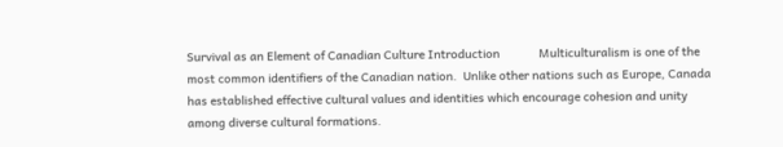Survival as an Element of Canadian Culture Introduction             Multiculturalism is one of the most common identifiers of the Canadian nation.  Unlike other nations such as Europe, Canada has established effective cultural values and identities which encourage cohesion and unity among diverse cultural formations.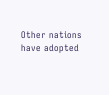Other nations have adopted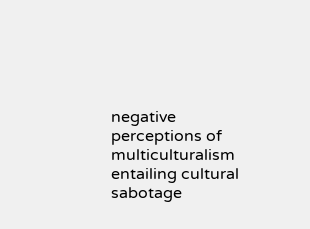negative perceptions of multiculturalism entailing cultural sabotage